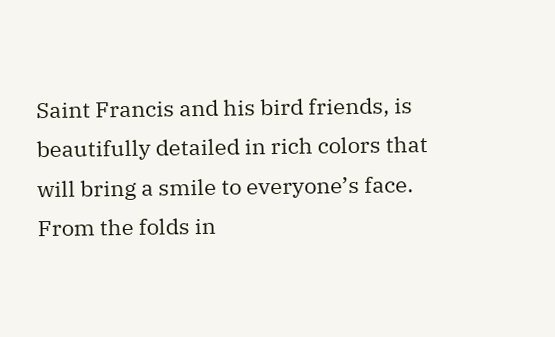Saint Francis and his bird friends, is beautifully detailed in rich colors that will bring a smile to everyone’s face. From the folds in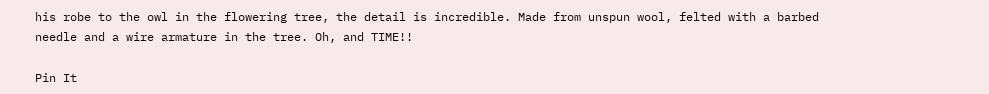his robe to the owl in the flowering tree, the detail is incredible. Made from unspun wool, felted with a barbed needle and a wire armature in the tree. Oh, and TIME!!

Pin It